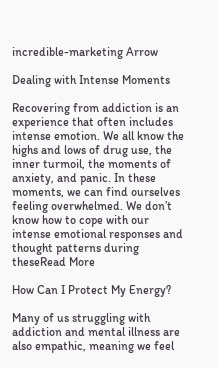incredible-marketing Arrow

Dealing with Intense Moments

Recovering from addiction is an experience that often includes intense emotion. We all know the highs and lows of drug use, the inner turmoil, the moments of anxiety, and panic. In these moments, we can find ourselves feeling overwhelmed. We don’t know how to cope with our intense emotional responses and thought patterns during theseRead More

How Can I Protect My Energy?

Many of us struggling with addiction and mental illness are also empathic, meaning we feel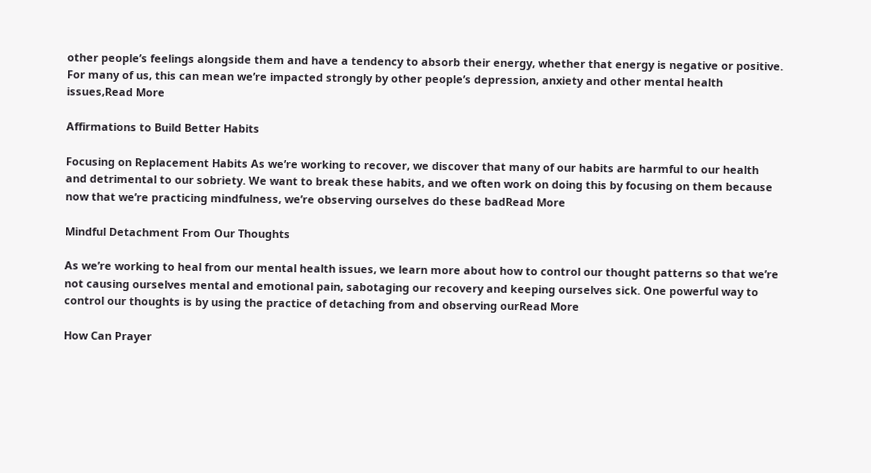other people’s feelings alongside them and have a tendency to absorb their energy, whether that energy is negative or positive. For many of us, this can mean we’re impacted strongly by other people’s depression, anxiety and other mental health issues,Read More

Affirmations to Build Better Habits

Focusing on Replacement Habits As we’re working to recover, we discover that many of our habits are harmful to our health and detrimental to our sobriety. We want to break these habits, and we often work on doing this by focusing on them because now that we’re practicing mindfulness, we’re observing ourselves do these badRead More

Mindful Detachment From Our Thoughts

As we’re working to heal from our mental health issues, we learn more about how to control our thought patterns so that we’re not causing ourselves mental and emotional pain, sabotaging our recovery and keeping ourselves sick. One powerful way to control our thoughts is by using the practice of detaching from and observing ourRead More

How Can Prayer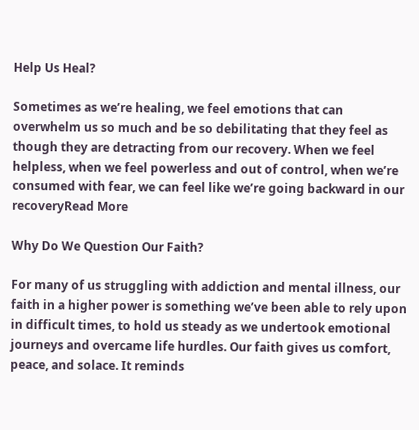Help Us Heal?

Sometimes as we’re healing, we feel emotions that can overwhelm us so much and be so debilitating that they feel as though they are detracting from our recovery. When we feel helpless, when we feel powerless and out of control, when we’re consumed with fear, we can feel like we’re going backward in our recoveryRead More

Why Do We Question Our Faith?

For many of us struggling with addiction and mental illness, our faith in a higher power is something we’ve been able to rely upon in difficult times, to hold us steady as we undertook emotional journeys and overcame life hurdles. Our faith gives us comfort, peace, and solace. It reminds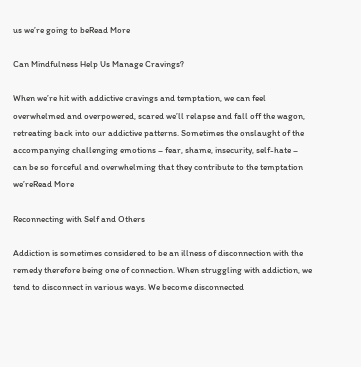us we’re going to beRead More

Can Mindfulness Help Us Manage Cravings?

When we’re hit with addictive cravings and temptation, we can feel overwhelmed and overpowered, scared we’ll relapse and fall off the wagon, retreating back into our addictive patterns. Sometimes the onslaught of the accompanying challenging emotions – fear, shame, insecurity, self-hate – can be so forceful and overwhelming that they contribute to the temptation we’reRead More

Reconnecting with Self and Others

Addiction is sometimes considered to be an illness of disconnection with the remedy therefore being one of connection. When struggling with addiction, we tend to disconnect in various ways. We become disconnected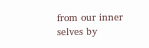from our inner selves by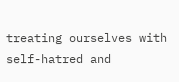treating ourselves with self-hatred and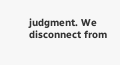judgment. We disconnect from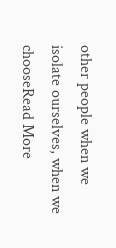other people when we isolate ourselves, when we chooseRead More